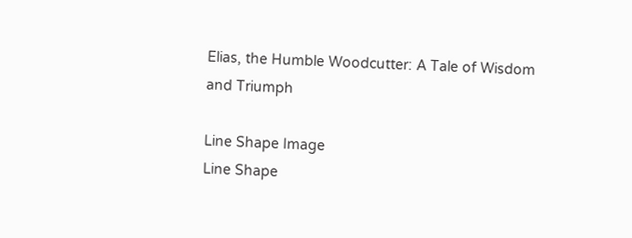Elias, the Humble Woodcutter: A Tale of Wisdom and Triumph

Line Shape Image
Line Shape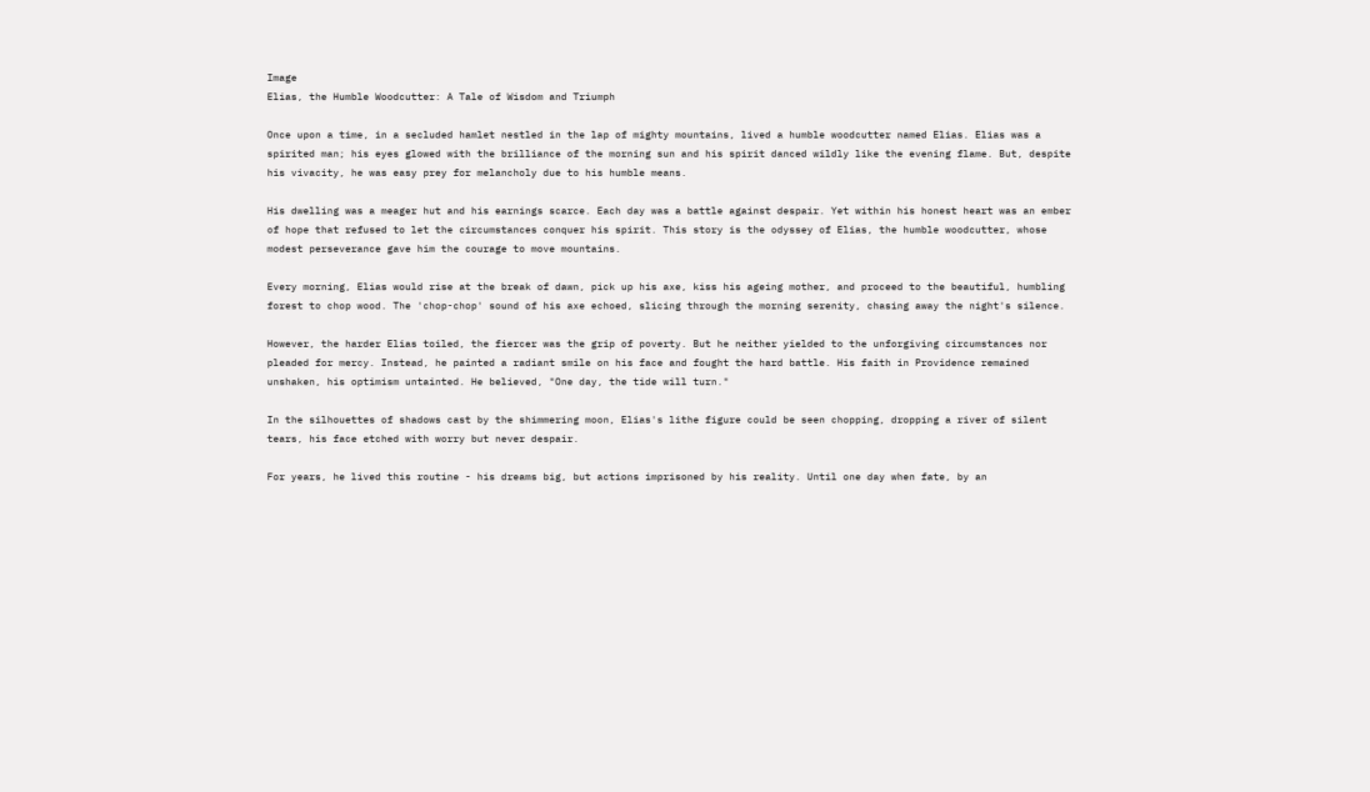Image
Elias, the Humble Woodcutter: A Tale of Wisdom and Triumph

Once upon a time, in a secluded hamlet nestled in the lap of mighty mountains, lived a humble woodcutter named Elias. Elias was a spirited man; his eyes glowed with the brilliance of the morning sun and his spirit danced wildly like the evening flame. But, despite his vivacity, he was easy prey for melancholy due to his humble means.

His dwelling was a meager hut and his earnings scarce. Each day was a battle against despair. Yet within his honest heart was an ember of hope that refused to let the circumstances conquer his spirit. This story is the odyssey of Elias, the humble woodcutter, whose modest perseverance gave him the courage to move mountains.

Every morning, Elias would rise at the break of dawn, pick up his axe, kiss his ageing mother, and proceed to the beautiful, humbling forest to chop wood. The 'chop-chop' sound of his axe echoed, slicing through the morning serenity, chasing away the night's silence.

However, the harder Elias toiled, the fiercer was the grip of poverty. But he neither yielded to the unforgiving circumstances nor pleaded for mercy. Instead, he painted a radiant smile on his face and fought the hard battle. His faith in Providence remained unshaken, his optimism untainted. He believed, "One day, the tide will turn."

In the silhouettes of shadows cast by the shimmering moon, Elias's lithe figure could be seen chopping, dropping a river of silent tears, his face etched with worry but never despair.

For years, he lived this routine - his dreams big, but actions imprisoned by his reality. Until one day when fate, by an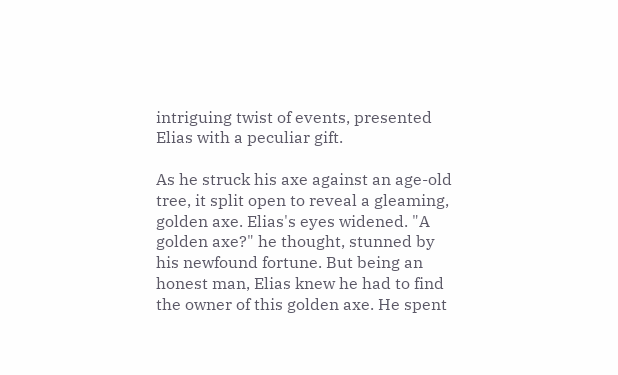intriguing twist of events, presented Elias with a peculiar gift.

As he struck his axe against an age-old tree, it split open to reveal a gleaming, golden axe. Elias's eyes widened. "A golden axe?" he thought, stunned by his newfound fortune. But being an honest man, Elias knew he had to find the owner of this golden axe. He spent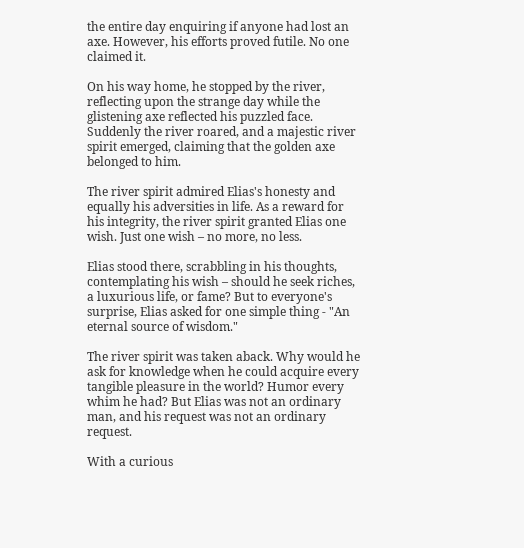the entire day enquiring if anyone had lost an axe. However, his efforts proved futile. No one claimed it.

On his way home, he stopped by the river, reflecting upon the strange day while the glistening axe reflected his puzzled face. Suddenly the river roared, and a majestic river spirit emerged, claiming that the golden axe belonged to him.

The river spirit admired Elias's honesty and equally his adversities in life. As a reward for his integrity, the river spirit granted Elias one wish. Just one wish – no more, no less.

Elias stood there, scrabbling in his thoughts, contemplating his wish – should he seek riches, a luxurious life, or fame? But to everyone's surprise, Elias asked for one simple thing - "An eternal source of wisdom."

The river spirit was taken aback. Why would he ask for knowledge when he could acquire every tangible pleasure in the world? Humor every whim he had? But Elias was not an ordinary man, and his request was not an ordinary request.

With a curious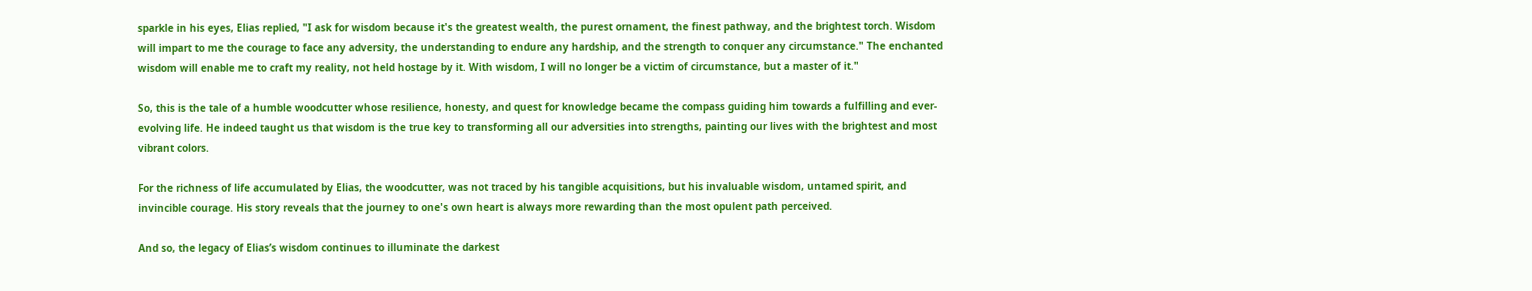sparkle in his eyes, Elias replied, "I ask for wisdom because it's the greatest wealth, the purest ornament, the finest pathway, and the brightest torch. Wisdom will impart to me the courage to face any adversity, the understanding to endure any hardship, and the strength to conquer any circumstance." The enchanted wisdom will enable me to craft my reality, not held hostage by it. With wisdom, I will no longer be a victim of circumstance, but a master of it."

So, this is the tale of a humble woodcutter whose resilience, honesty, and quest for knowledge became the compass guiding him towards a fulfilling and ever-evolving life. He indeed taught us that wisdom is the true key to transforming all our adversities into strengths, painting our lives with the brightest and most vibrant colors.

For the richness of life accumulated by Elias, the woodcutter, was not traced by his tangible acquisitions, but his invaluable wisdom, untamed spirit, and invincible courage. His story reveals that the journey to one's own heart is always more rewarding than the most opulent path perceived.

And so, the legacy of Elias’s wisdom continues to illuminate the darkest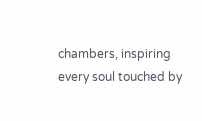chambers, inspiring every soul touched by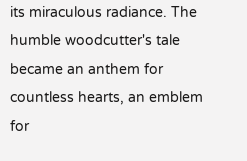its miraculous radiance. The humble woodcutter's tale became an anthem for countless hearts, an emblem for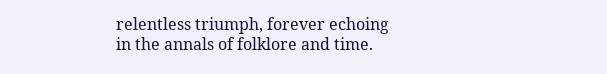relentless triumph, forever echoing in the annals of folklore and time.